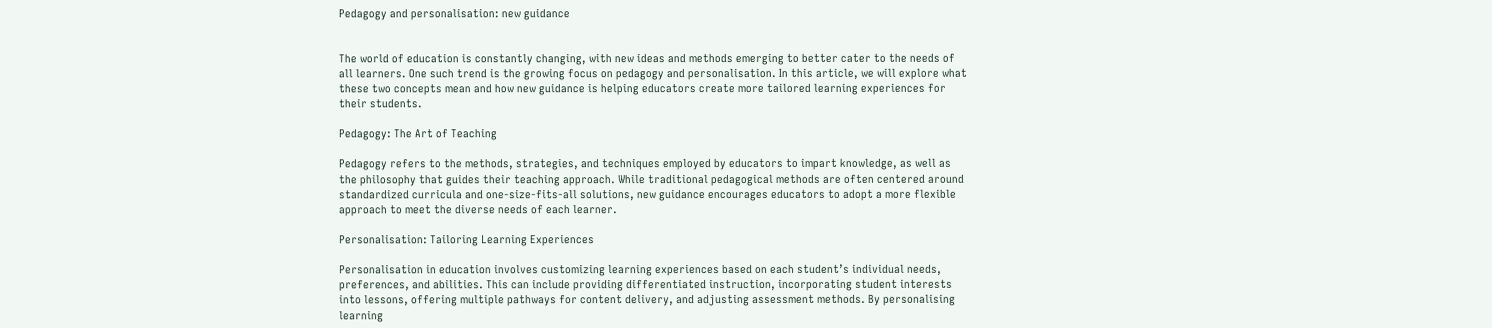Pedagogy and personalisation: new guidance


The world of education is constantly changing, with new ideas and methods emerging to better cater to the needs of all learners. One such trend is the growing focus on pedagogy and personalisation. In this article, we will explore what these two concepts mean and how new guidance is helping educators create more tailored learning experiences for their students.

Pedagogy: The Art of Teaching

Pedagogy refers to the methods, strategies, and techniques employed by educators to impart knowledge, as well as the philosophy that guides their teaching approach. While traditional pedagogical methods are often centered around standardized curricula and one-size-fits-all solutions, new guidance encourages educators to adopt a more flexible approach to meet the diverse needs of each learner.

Personalisation: Tailoring Learning Experiences

Personalisation in education involves customizing learning experiences based on each student’s individual needs, preferences, and abilities. This can include providing differentiated instruction, incorporating student interests into lessons, offering multiple pathways for content delivery, and adjusting assessment methods. By personalising learning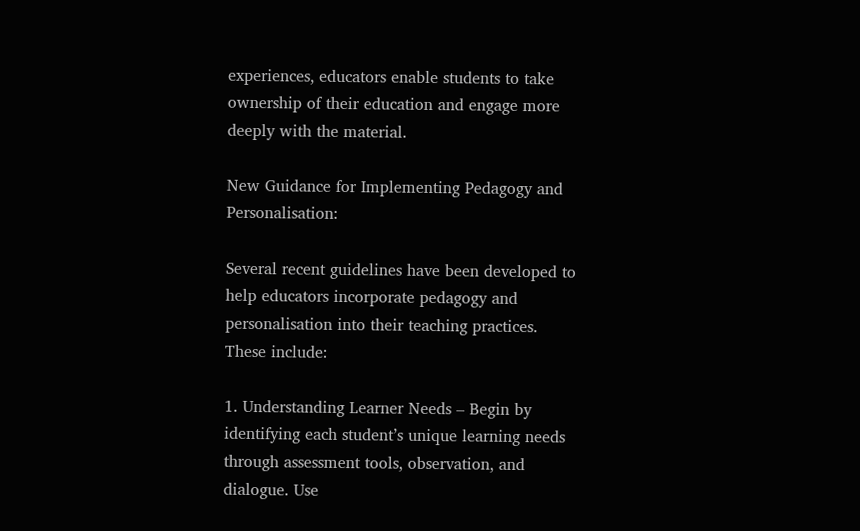experiences, educators enable students to take ownership of their education and engage more deeply with the material.

New Guidance for Implementing Pedagogy and Personalisation:

Several recent guidelines have been developed to help educators incorporate pedagogy and personalisation into their teaching practices. These include:

1. Understanding Learner Needs – Begin by identifying each student’s unique learning needs through assessment tools, observation, and dialogue. Use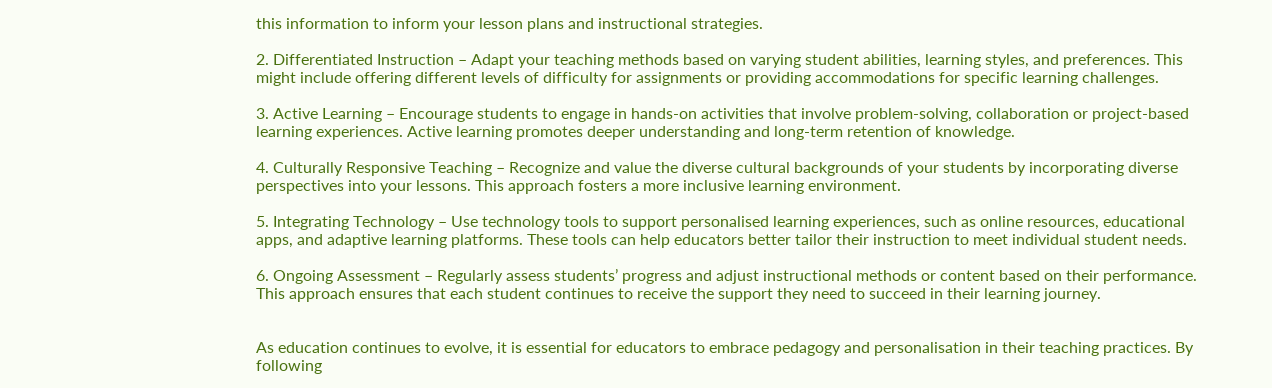this information to inform your lesson plans and instructional strategies.

2. Differentiated Instruction – Adapt your teaching methods based on varying student abilities, learning styles, and preferences. This might include offering different levels of difficulty for assignments or providing accommodations for specific learning challenges.

3. Active Learning – Encourage students to engage in hands-on activities that involve problem-solving, collaboration or project-based learning experiences. Active learning promotes deeper understanding and long-term retention of knowledge.

4. Culturally Responsive Teaching – Recognize and value the diverse cultural backgrounds of your students by incorporating diverse perspectives into your lessons. This approach fosters a more inclusive learning environment.

5. Integrating Technology – Use technology tools to support personalised learning experiences, such as online resources, educational apps, and adaptive learning platforms. These tools can help educators better tailor their instruction to meet individual student needs.

6. Ongoing Assessment – Regularly assess students’ progress and adjust instructional methods or content based on their performance. This approach ensures that each student continues to receive the support they need to succeed in their learning journey.


As education continues to evolve, it is essential for educators to embrace pedagogy and personalisation in their teaching practices. By following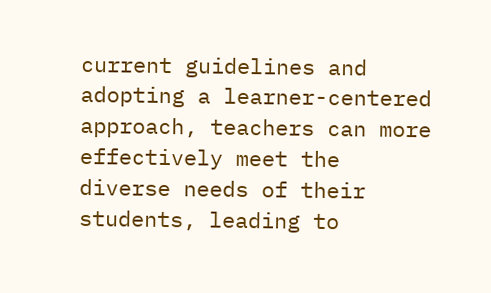current guidelines and adopting a learner-centered approach, teachers can more effectively meet the diverse needs of their students, leading to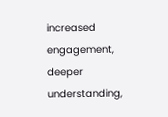increased engagement, deeper understanding,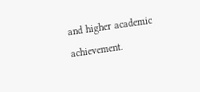and higher academic achievement.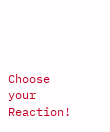Choose your Reaction!